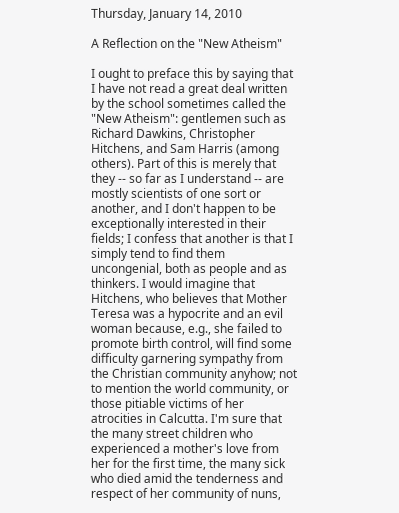Thursday, January 14, 2010

A Reflection on the "New Atheism"

I ought to preface this by saying that I have not read a great deal written by the school sometimes called the "New Atheism": gentlemen such as Richard Dawkins, Christopher Hitchens, and Sam Harris (among others). Part of this is merely that they -- so far as I understand -- are mostly scientists of one sort or another, and I don't happen to be exceptionally interested in their fields; I confess that another is that I simply tend to find them uncongenial, both as people and as thinkers. I would imagine that Hitchens, who believes that Mother Teresa was a hypocrite and an evil woman because, e.g., she failed to promote birth control, will find some difficulty garnering sympathy from the Christian community anyhow; not to mention the world community, or those pitiable victims of her atrocities in Calcutta. I'm sure that the many street children who experienced a mother's love from her for the first time, the many sick who died amid the tenderness and respect of her community of nuns,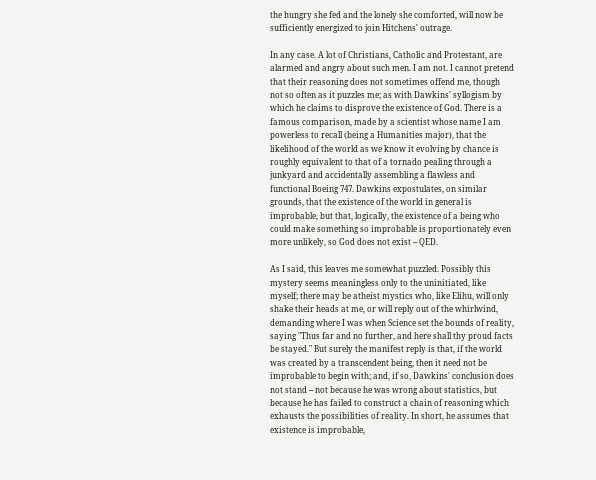the hungry she fed and the lonely she comforted, will now be sufficiently energized to join Hitchens' outrage.

In any case. A lot of Christians, Catholic and Protestant, are alarmed and angry about such men. I am not. I cannot pretend that their reasoning does not sometimes offend me, though not so often as it puzzles me; as with Dawkins' syllogism by which he claims to disprove the existence of God. There is a famous comparison, made by a scientist whose name I am powerless to recall (being a Humanities major), that the likelihood of the world as we know it evolving by chance is roughly equivalent to that of a tornado pealing through a junkyard and accidentally assembling a flawless and functional Boeing 747. Dawkins expostulates, on similar grounds, that the existence of the world in general is improbable, but that, logically, the existence of a being who could make something so improbable is proportionately even more unlikely, so God does not exist -- QED.

As I said, this leaves me somewhat puzzled. Possibly this mystery seems meaningless only to the uninitiated, like myself; there may be atheist mystics who, like Elihu, will only shake their heads at me, or will reply out of the whirlwind, demanding where I was when Science set the bounds of reality, saying "Thus far and no further, and here shall thy proud facts be stayed." But surely the manifest reply is that, if the world was created by a transcendent being, then it need not be improbable to begin with; and, if so, Dawkins' conclusion does not stand -- not because he was wrong about statistics, but because he has failed to construct a chain of reasoning which exhausts the possibilities of reality. In short, he assumes that existence is improbable,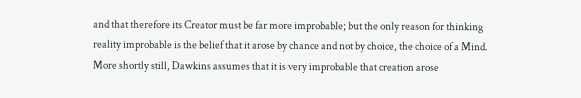and that therefore its Creator must be far more improbable; but the only reason for thinking reality improbable is the belief that it arose by chance and not by choice, the choice of a Mind. More shortly still, Dawkins assumes that it is very improbable that creation arose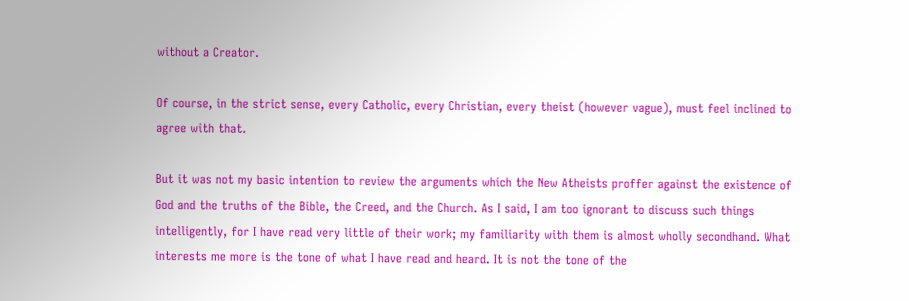without a Creator.

Of course, in the strict sense, every Catholic, every Christian, every theist (however vague), must feel inclined to agree with that.

But it was not my basic intention to review the arguments which the New Atheists proffer against the existence of God and the truths of the Bible, the Creed, and the Church. As I said, I am too ignorant to discuss such things intelligently, for I have read very little of their work; my familiarity with them is almost wholly secondhand. What interests me more is the tone of what I have read and heard. It is not the tone of the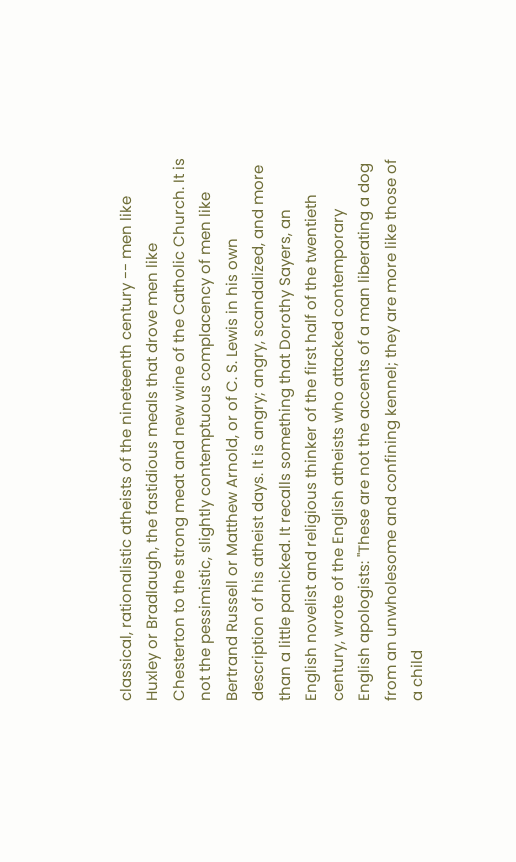classical, rationalistic atheists of the nineteenth century -- men like Huxley or Bradlaugh, the fastidious meals that drove men like Chesterton to the strong meat and new wine of the Catholic Church. It is not the pessimistic, slightly contemptuous complacency of men like Bertrand Russell or Matthew Arnold, or of C. S. Lewis in his own description of his atheist days. It is angry; angry, scandalized, and more than a little panicked. It recalls something that Dorothy Sayers, an English novelist and religious thinker of the first half of the twentieth century, wrote of the English atheists who attacked contemporary English apologists: "These are not the accents of a man liberating a dog from an unwholesome and confining kennel; they are more like those of a child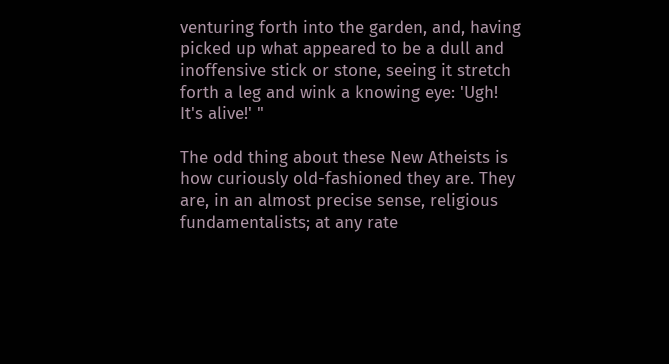venturing forth into the garden, and, having picked up what appeared to be a dull and inoffensive stick or stone, seeing it stretch forth a leg and wink a knowing eye: 'Ugh! It's alive!' "

The odd thing about these New Atheists is how curiously old-fashioned they are. They are, in an almost precise sense, religious fundamentalists; at any rate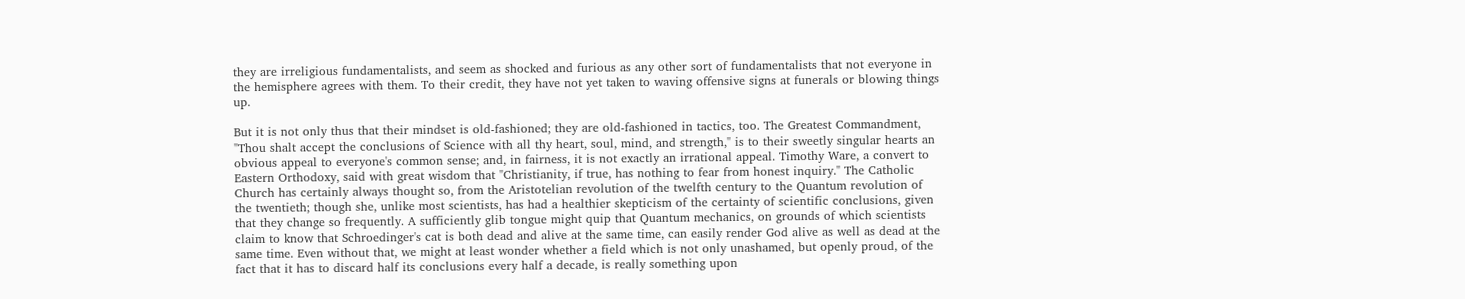they are irreligious fundamentalists, and seem as shocked and furious as any other sort of fundamentalists that not everyone in the hemisphere agrees with them. To their credit, they have not yet taken to waving offensive signs at funerals or blowing things up.

But it is not only thus that their mindset is old-fashioned; they are old-fashioned in tactics, too. The Greatest Commandment, "Thou shalt accept the conclusions of Science with all thy heart, soul, mind, and strength," is to their sweetly singular hearts an obvious appeal to everyone's common sense; and, in fairness, it is not exactly an irrational appeal. Timothy Ware, a convert to Eastern Orthodoxy, said with great wisdom that "Christianity, if true, has nothing to fear from honest inquiry." The Catholic Church has certainly always thought so, from the Aristotelian revolution of the twelfth century to the Quantum revolution of the twentieth; though she, unlike most scientists, has had a healthier skepticism of the certainty of scientific conclusions, given that they change so frequently. A sufficiently glib tongue might quip that Quantum mechanics, on grounds of which scientists claim to know that Schroedinger's cat is both dead and alive at the same time, can easily render God alive as well as dead at the same time. Even without that, we might at least wonder whether a field which is not only unashamed, but openly proud, of the fact that it has to discard half its conclusions every half a decade, is really something upon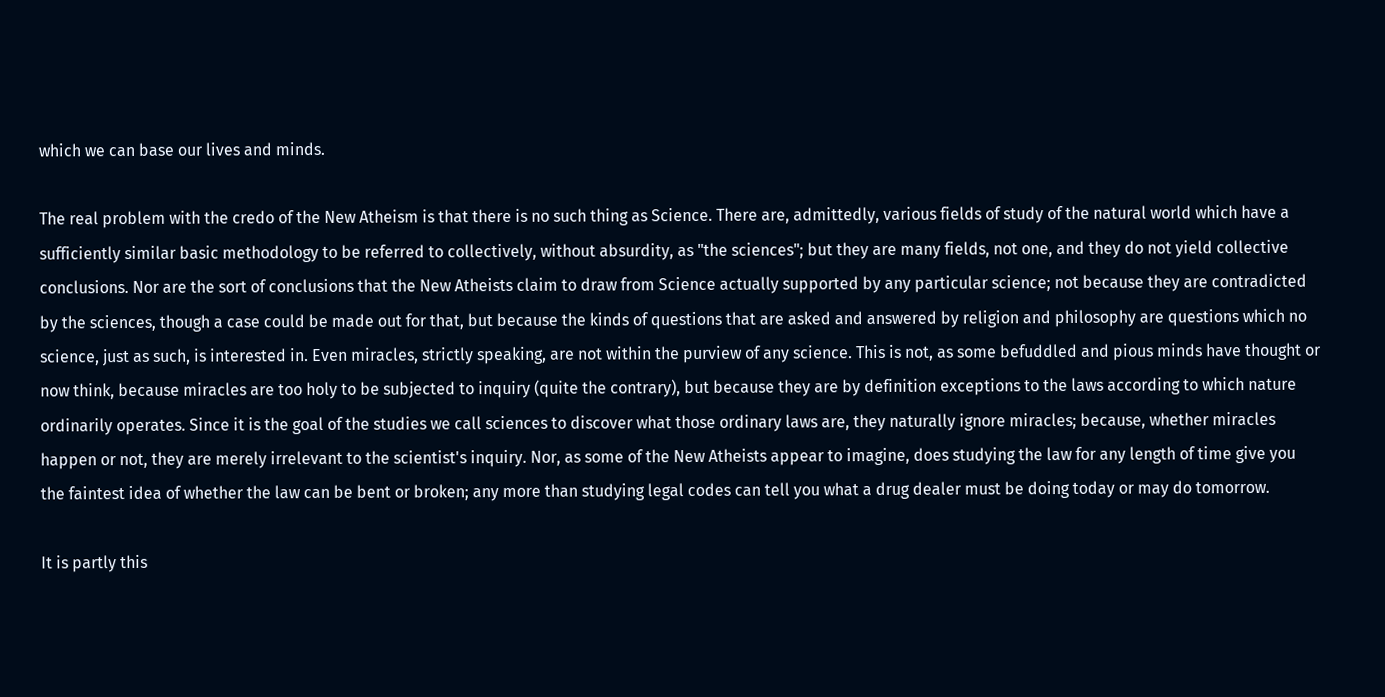which we can base our lives and minds.

The real problem with the credo of the New Atheism is that there is no such thing as Science. There are, admittedly, various fields of study of the natural world which have a sufficiently similar basic methodology to be referred to collectively, without absurdity, as "the sciences"; but they are many fields, not one, and they do not yield collective conclusions. Nor are the sort of conclusions that the New Atheists claim to draw from Science actually supported by any particular science; not because they are contradicted by the sciences, though a case could be made out for that, but because the kinds of questions that are asked and answered by religion and philosophy are questions which no science, just as such, is interested in. Even miracles, strictly speaking, are not within the purview of any science. This is not, as some befuddled and pious minds have thought or now think, because miracles are too holy to be subjected to inquiry (quite the contrary), but because they are by definition exceptions to the laws according to which nature ordinarily operates. Since it is the goal of the studies we call sciences to discover what those ordinary laws are, they naturally ignore miracles; because, whether miracles happen or not, they are merely irrelevant to the scientist's inquiry. Nor, as some of the New Atheists appear to imagine, does studying the law for any length of time give you the faintest idea of whether the law can be bent or broken; any more than studying legal codes can tell you what a drug dealer must be doing today or may do tomorrow.

It is partly this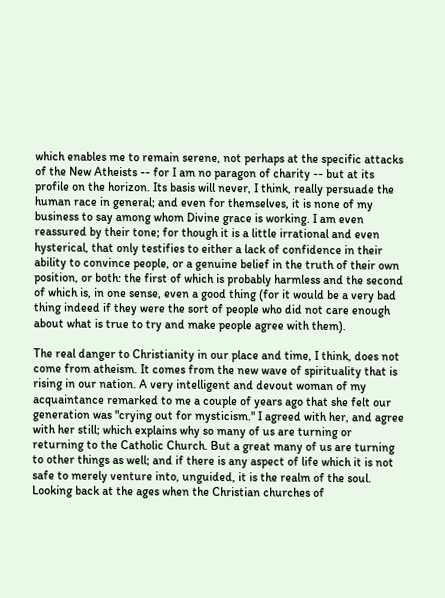which enables me to remain serene, not perhaps at the specific attacks of the New Atheists -- for I am no paragon of charity -- but at its profile on the horizon. Its basis will never, I think, really persuade the human race in general; and even for themselves, it is none of my business to say among whom Divine grace is working. I am even reassured by their tone; for though it is a little irrational and even hysterical, that only testifies to either a lack of confidence in their ability to convince people, or a genuine belief in the truth of their own position, or both: the first of which is probably harmless and the second of which is, in one sense, even a good thing (for it would be a very bad thing indeed if they were the sort of people who did not care enough about what is true to try and make people agree with them).

The real danger to Christianity in our place and time, I think, does not come from atheism. It comes from the new wave of spirituality that is rising in our nation. A very intelligent and devout woman of my acquaintance remarked to me a couple of years ago that she felt our generation was "crying out for mysticism." I agreed with her, and agree with her still; which explains why so many of us are turning or returning to the Catholic Church. But a great many of us are turning to other things as well; and if there is any aspect of life which it is not safe to merely venture into, unguided, it is the realm of the soul. Looking back at the ages when the Christian churches of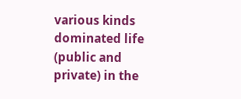various kinds dominated life (public and private) in the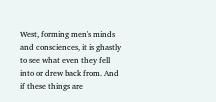West, forming men's minds and consciences, it is ghastly to see what even they fell into or drew back from. And if these things are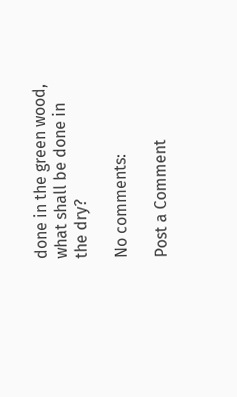done in the green wood, what shall be done in the dry?

No comments:

Post a Comment